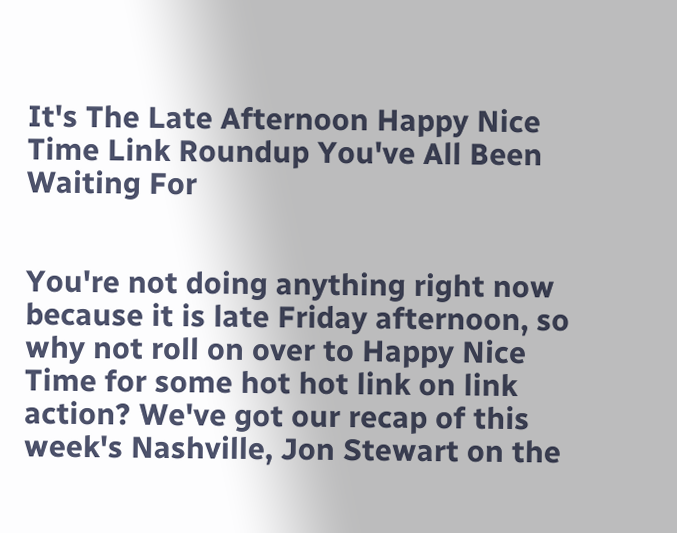It's The Late Afternoon Happy Nice Time Link Roundup You've All Been Waiting For


You're not doing anything right now because it is late Friday afternoon, so why not roll on over to Happy Nice Time for some hot hot link on link action? We've got our recap of this week's Nashville, Jon Stewart on the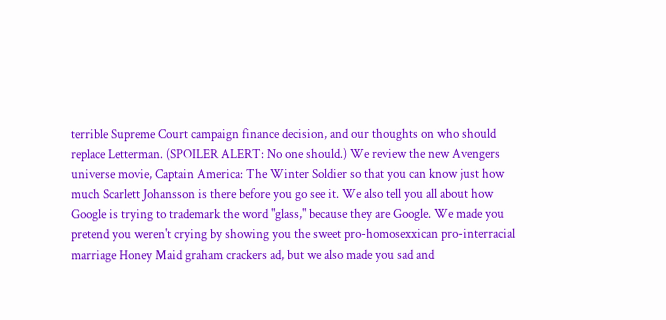terrible Supreme Court campaign finance decision, and our thoughts on who should replace Letterman. (SPOILER ALERT: No one should.) We review the new Avengers universe movie, Captain America: The Winter Soldier so that you can know just how much Scarlett Johansson is there before you go see it. We also tell you all about how Google is trying to trademark the word "glass," because they are Google. We made you pretend you weren't crying by showing you the sweet pro-homosexxican pro-interracial marriage Honey Maid graham crackers ad, but we also made you sad and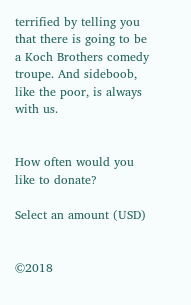terrified by telling you that there is going to be a Koch Brothers comedy troupe. And sideboob, like the poor, is always with us.


How often would you like to donate?

Select an amount (USD)


©2018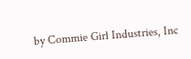by Commie Girl Industries, Inc